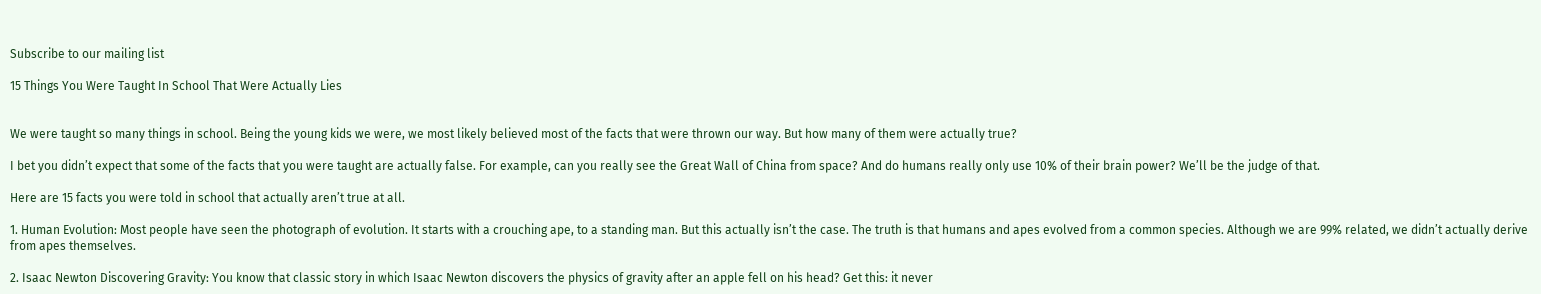Subscribe to our mailing list

15 Things You Were Taught In School That Were Actually Lies


We were taught so many things in school. Being the young kids we were, we most likely believed most of the facts that were thrown our way. But how many of them were actually true?

I bet you didn’t expect that some of the facts that you were taught are actually false. For example, can you really see the Great Wall of China from space? And do humans really only use 10% of their brain power? We’ll be the judge of that.

Here are 15 facts you were told in school that actually aren’t true at all.

1. Human Evolution: Most people have seen the photograph of evolution. It starts with a crouching ape, to a standing man. But this actually isn’t the case. The truth is that humans and apes evolved from a common species. Although we are 99% related, we didn’t actually derive from apes themselves.

2. Isaac Newton Discovering Gravity: You know that classic story in which Isaac Newton discovers the physics of gravity after an apple fell on his head? Get this: it never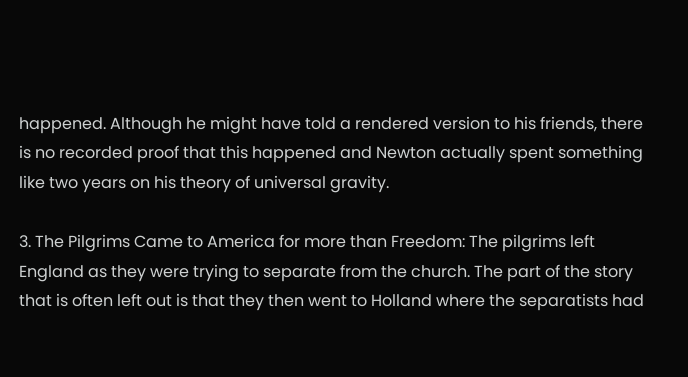happened. Although he might have told a rendered version to his friends, there is no recorded proof that this happened and Newton actually spent something like two years on his theory of universal gravity.

3. The Pilgrims Came to America for more than Freedom: The pilgrims left England as they were trying to separate from the church. The part of the story that is often left out is that they then went to Holland where the separatists had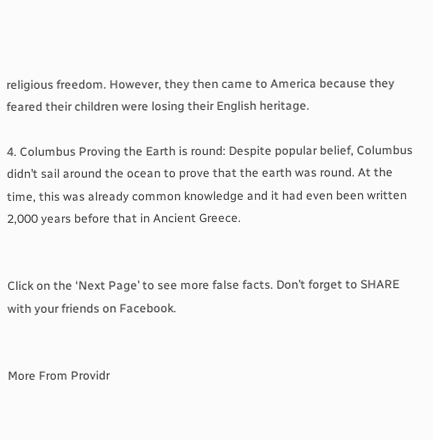religious freedom. However, they then came to America because they feared their children were losing their English heritage.

4. Columbus Proving the Earth is round: Despite popular belief, Columbus didn’t sail around the ocean to prove that the earth was round. At the time, this was already common knowledge and it had even been written 2,000 years before that in Ancient Greece.


Click on the ‘Next Page’ to see more false facts. Don’t forget to SHARE with your friends on Facebook.


More From Providr